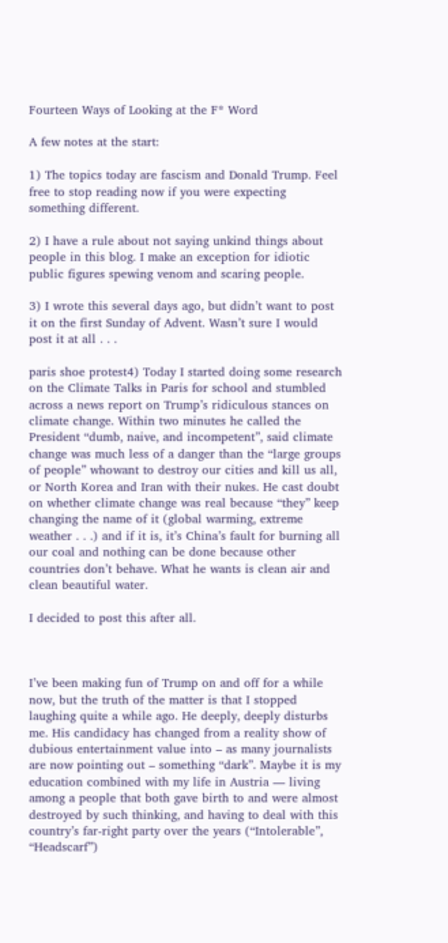Fourteen Ways of Looking at the F* Word

A few notes at the start:

1) The topics today are fascism and Donald Trump. Feel free to stop reading now if you were expecting something different.

2) I have a rule about not saying unkind things about people in this blog. I make an exception for idiotic public figures spewing venom and scaring people.

3) I wrote this several days ago, but didn’t want to post it on the first Sunday of Advent. Wasn’t sure I would post it at all . . .

paris shoe protest4) Today I started doing some research on the Climate Talks in Paris for school and stumbled across a news report on Trump’s ridiculous stances on climate change. Within two minutes he called the President “dumb, naive, and incompetent”, said climate change was much less of a danger than the “large groups of people” whowant to destroy our cities and kill us all, or North Korea and Iran with their nukes. He cast doubt on whether climate change was real because “they” keep changing the name of it (global warming, extreme weather . . .) and if it is, it’s China’s fault for burning all our coal and nothing can be done because other countries don’t behave. What he wants is clean air and clean beautiful water.

I decided to post this after all.



I’ve been making fun of Trump on and off for a while now, but the truth of the matter is that I stopped laughing quite a while ago. He deeply, deeply disturbs me. His candidacy has changed from a reality show of dubious entertainment value into – as many journalists are now pointing out – something “dark”. Maybe it is my education combined with my life in Austria — living among a people that both gave birth to and were almost destroyed by such thinking, and having to deal with this country’s far-right party over the years (“Intolerable”, “Headscarf”)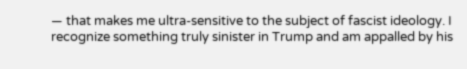— that makes me ultra-sensitive to the subject of fascist ideology. I recognize something truly sinister in Trump and am appalled by his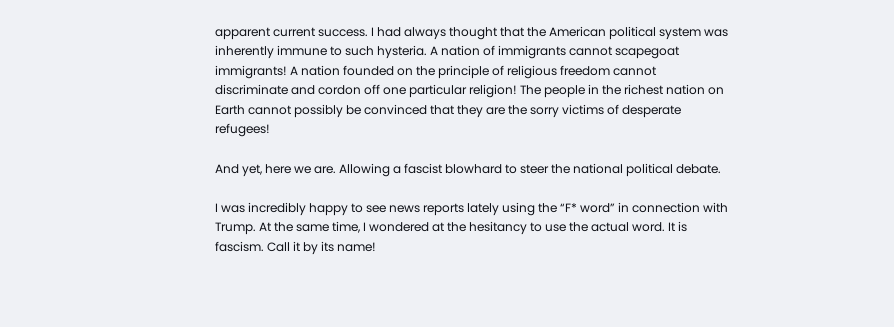apparent current success. I had always thought that the American political system was inherently immune to such hysteria. A nation of immigrants cannot scapegoat immigrants! A nation founded on the principle of religious freedom cannot discriminate and cordon off one particular religion! The people in the richest nation on Earth cannot possibly be convinced that they are the sorry victims of desperate refugees!

And yet, here we are. Allowing a fascist blowhard to steer the national political debate.

I was incredibly happy to see news reports lately using the “F* word” in connection with Trump. At the same time, I wondered at the hesitancy to use the actual word. It is fascism. Call it by its name!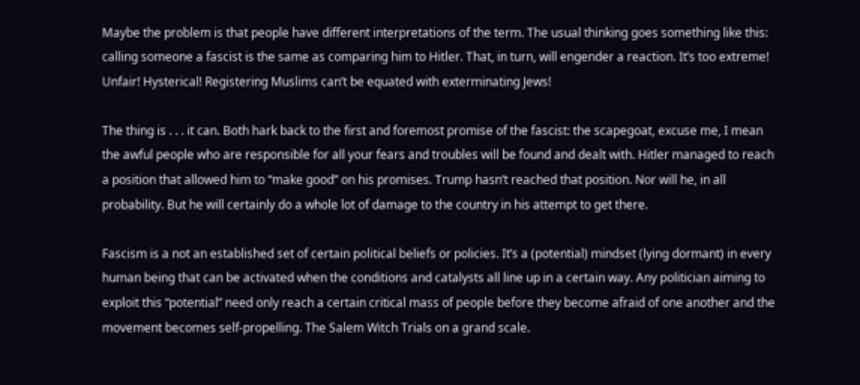Maybe the problem is that people have different interpretations of the term. The usual thinking goes something like this: calling someone a fascist is the same as comparing him to Hitler. That, in turn, will engender a reaction. It’s too extreme! Unfair! Hysterical! Registering Muslims can’t be equated with exterminating Jews!

The thing is . . . it can. Both hark back to the first and foremost promise of the fascist: the scapegoat, excuse me, I mean the awful people who are responsible for all your fears and troubles will be found and dealt with. Hitler managed to reach a position that allowed him to “make good” on his promises. Trump hasn’t reached that position. Nor will he, in all probability. But he will certainly do a whole lot of damage to the country in his attempt to get there.

Fascism is a not an established set of certain political beliefs or policies. It’s a (potential) mindset (lying dormant) in every human being that can be activated when the conditions and catalysts all line up in a certain way. Any politician aiming to exploit this “potential” need only reach a certain critical mass of people before they become afraid of one another and the movement becomes self-propelling. The Salem Witch Trials on a grand scale.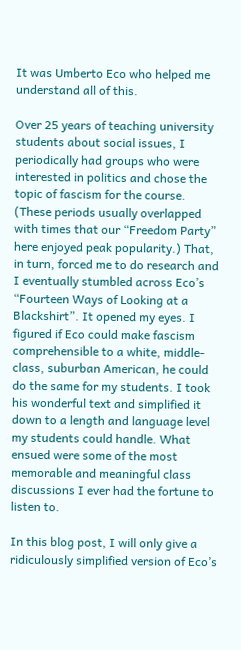It was Umberto Eco who helped me understand all of this.

Over 25 years of teaching university students about social issues, I periodically had groups who were interested in politics and chose the topic of fascism for the course. (These periods usually overlapped with times that our “Freedom Party” here enjoyed peak popularity.) That, in turn, forced me to do research and I eventually stumbled across Eco’s “Fourteen Ways of Looking at a Blackshirt”. It opened my eyes. I figured if Eco could make fascism comprehensible to a white, middle-class, suburban American, he could do the same for my students. I took his wonderful text and simplified it down to a length and language level my students could handle. What ensued were some of the most memorable and meaningful class discussions I ever had the fortune to listen to.

In this blog post, I will only give a ridiculously simplified version of Eco’s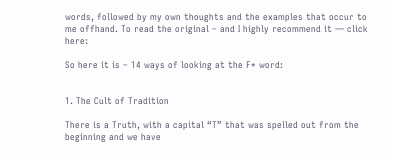words, followed by my own thoughts and the examples that occur to me offhand. To read the original – and I highly recommend it — click here:

So here it is – 14 ways of looking at the F* word:


1. The Cult of Tradition

There is a Truth, with a capital “T” that was spelled out from the beginning and we have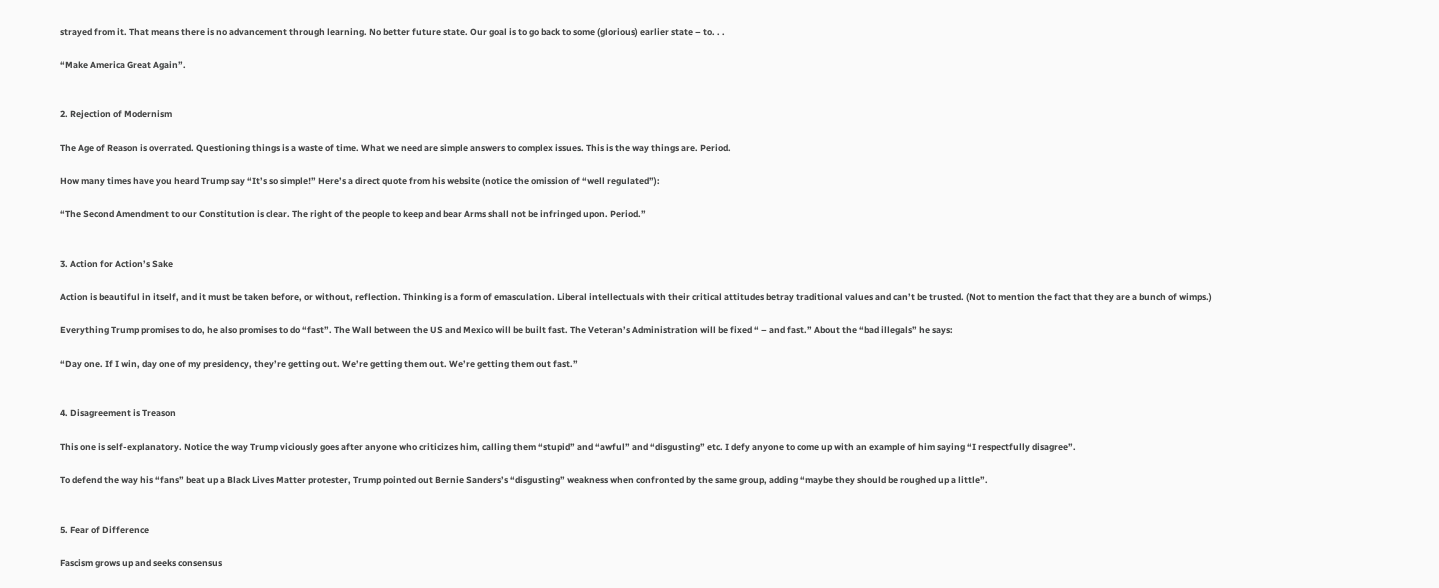strayed from it. That means there is no advancement through learning. No better future state. Our goal is to go back to some (glorious) earlier state – to. . .

“Make America Great Again”.


2. Rejection of Modernism

The Age of Reason is overrated. Questioning things is a waste of time. What we need are simple answers to complex issues. This is the way things are. Period.

How many times have you heard Trump say “It’s so simple!” Here’s a direct quote from his website (notice the omission of “well regulated”):

“The Second Amendment to our Constitution is clear. The right of the people to keep and bear Arms shall not be infringed upon. Period.”


3. Action for Action’s Sake

Action is beautiful in itself, and it must be taken before, or without, reflection. Thinking is a form of emasculation. Liberal intellectuals with their critical attitudes betray traditional values and can’t be trusted. (Not to mention the fact that they are a bunch of wimps.)

Everything Trump promises to do, he also promises to do “fast”. The Wall between the US and Mexico will be built fast. The Veteran’s Administration will be fixed “ – and fast.” About the “bad illegals” he says:

“Day one. If I win, day one of my presidency, they’re getting out. We’re getting them out. We’re getting them out fast.”


4. Disagreement is Treason

This one is self-explanatory. Notice the way Trump viciously goes after anyone who criticizes him, calling them “stupid” and “awful” and “disgusting” etc. I defy anyone to come up with an example of him saying “I respectfully disagree”.

To defend the way his “fans” beat up a Black Lives Matter protester, Trump pointed out Bernie Sanders’s “disgusting” weakness when confronted by the same group, adding “maybe they should be roughed up a little”.


5. Fear of Difference

Fascism grows up and seeks consensus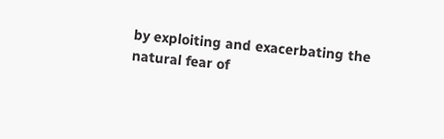by exploiting and exacerbating the natural fear of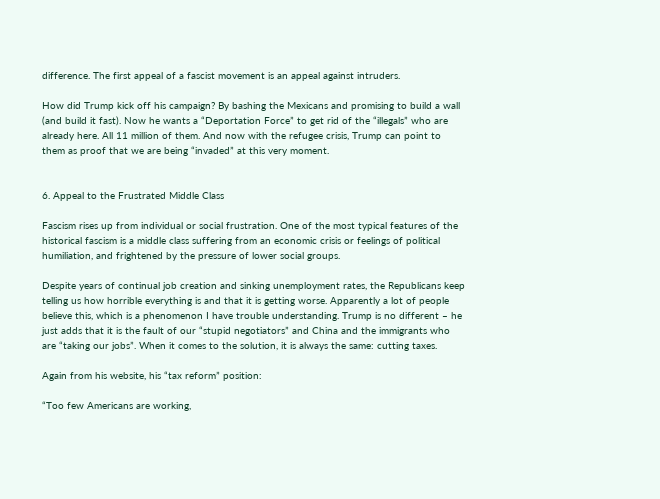difference. The first appeal of a fascist movement is an appeal against intruders.

How did Trump kick off his campaign? By bashing the Mexicans and promising to build a wall (and build it fast). Now he wants a “Deportation Force” to get rid of the “illegals” who are already here. All 11 million of them. And now with the refugee crisis, Trump can point to them as proof that we are being “invaded” at this very moment.


6. Appeal to the Frustrated Middle Class

Fascism rises up from individual or social frustration. One of the most typical features of the historical fascism is a middle class suffering from an economic crisis or feelings of political humiliation, and frightened by the pressure of lower social groups.

Despite years of continual job creation and sinking unemployment rates, the Republicans keep telling us how horrible everything is and that it is getting worse. Apparently a lot of people believe this, which is a phenomenon I have trouble understanding. Trump is no different – he just adds that it is the fault of our “stupid negotiators” and China and the immigrants who are “taking our jobs”. When it comes to the solution, it is always the same: cutting taxes.

Again from his website, his “tax reform” position:

“Too few Americans are working,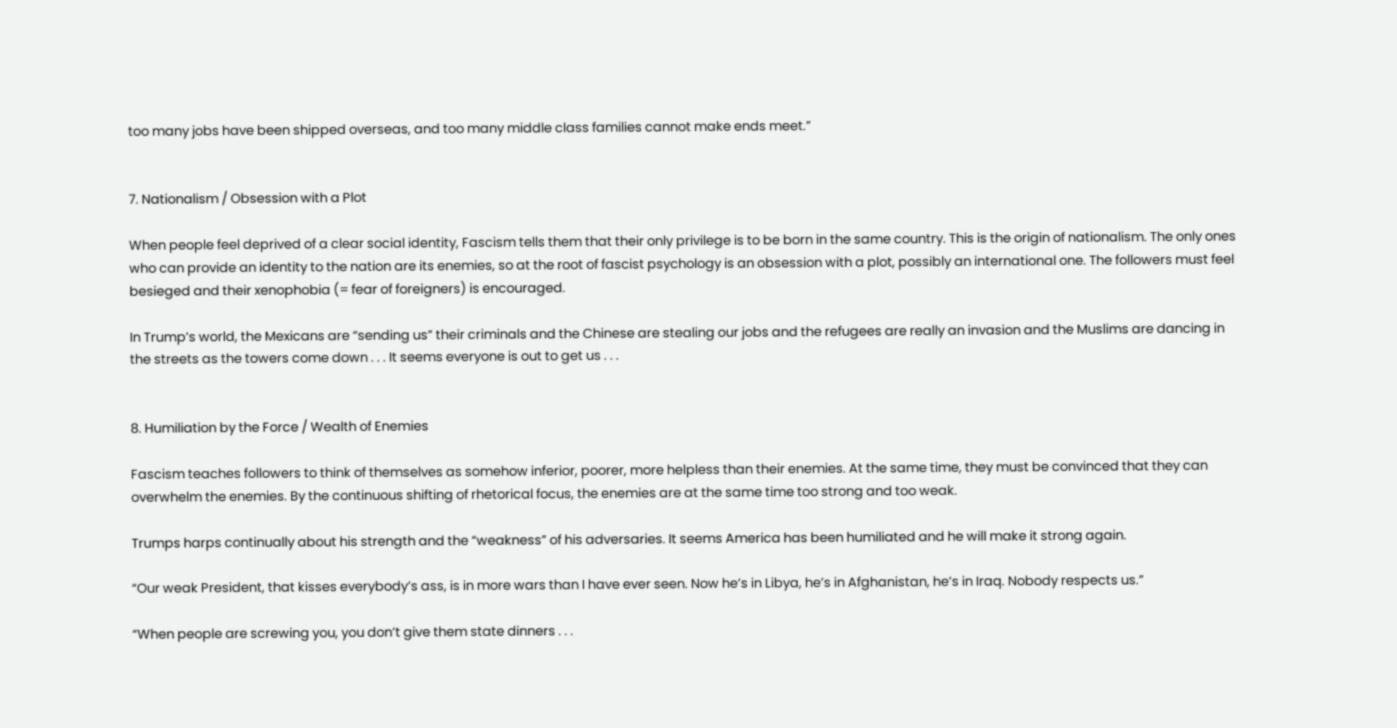too many jobs have been shipped overseas, and too many middle class families cannot make ends meet.”


7. Nationalism / Obsession with a Plot

When people feel deprived of a clear social identity, Fascism tells them that their only privilege is to be born in the same country. This is the origin of nationalism. The only ones who can provide an identity to the nation are its enemies, so at the root of fascist psychology is an obsession with a plot, possibly an international one. The followers must feel besieged and their xenophobia (= fear of foreigners) is encouraged.

In Trump’s world, the Mexicans are “sending us” their criminals and the Chinese are stealing our jobs and the refugees are really an invasion and the Muslims are dancing in the streets as the towers come down . . . It seems everyone is out to get us . . .


8. Humiliation by the Force / Wealth of Enemies

Fascism teaches followers to think of themselves as somehow inferior, poorer, more helpless than their enemies. At the same time, they must be convinced that they can overwhelm the enemies. By the continuous shifting of rhetorical focus, the enemies are at the same time too strong and too weak.

Trumps harps continually about his strength and the “weakness” of his adversaries. It seems America has been humiliated and he will make it strong again.

“Our weak President, that kisses everybody’s ass, is in more wars than I have ever seen. Now he’s in Libya, he’s in Afghanistan, he’s in Iraq. Nobody respects us.”

“When people are screwing you, you don’t give them state dinners . . .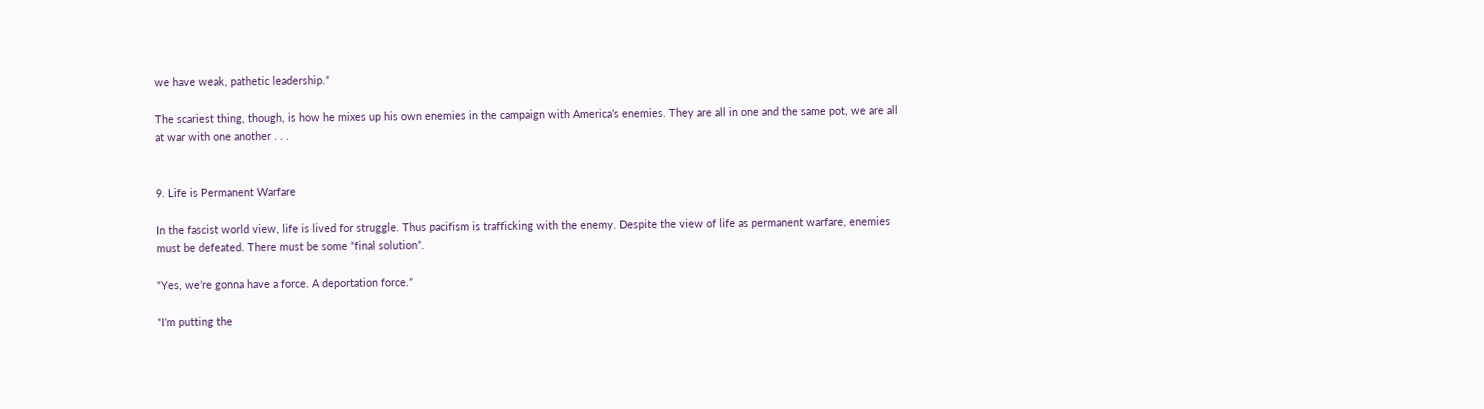we have weak, pathetic leadership.”

The scariest thing, though, is how he mixes up his own enemies in the campaign with America’s enemies. They are all in one and the same pot, we are all at war with one another . . .


9. Life is Permanent Warfare

In the fascist world view, life is lived for struggle. Thus pacifism is trafficking with the enemy. Despite the view of life as permanent warfare, enemies must be defeated. There must be some “final solution”.

“Yes, we’re gonna have a force. A deportation force.”

“I’m putting the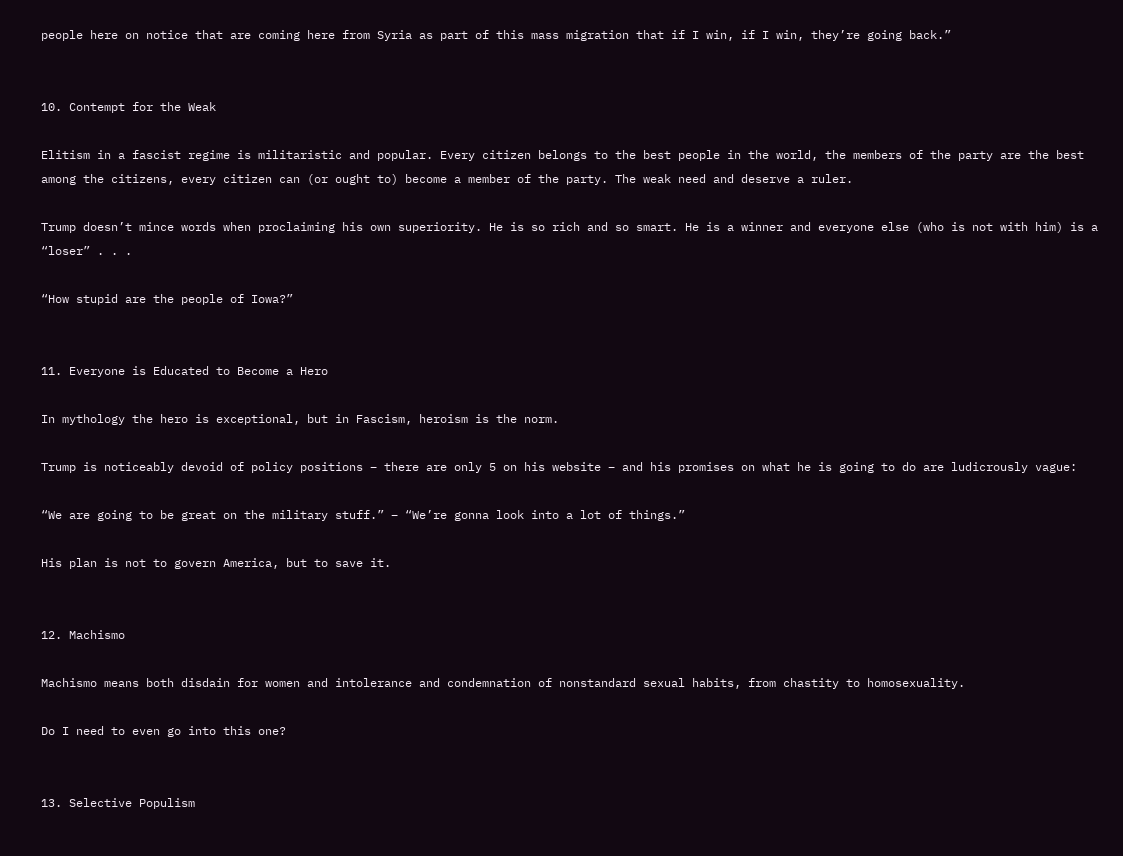people here on notice that are coming here from Syria as part of this mass migration that if I win, if I win, they’re going back.”


10. Contempt for the Weak

Elitism in a fascist regime is militaristic and popular. Every citizen belongs to the best people in the world, the members of the party are the best among the citizens, every citizen can (or ought to) become a member of the party. The weak need and deserve a ruler.

Trump doesn’t mince words when proclaiming his own superiority. He is so rich and so smart. He is a winner and everyone else (who is not with him) is a “loser” . . .

“How stupid are the people of Iowa?”


11. Everyone is Educated to Become a Hero

In mythology the hero is exceptional, but in Fascism, heroism is the norm.

Trump is noticeably devoid of policy positions – there are only 5 on his website – and his promises on what he is going to do are ludicrously vague:

“We are going to be great on the military stuff.” – “We’re gonna look into a lot of things.”

His plan is not to govern America, but to save it.


12. Machismo

Machismo means both disdain for women and intolerance and condemnation of nonstandard sexual habits, from chastity to homosexuality.

Do I need to even go into this one?


13. Selective Populism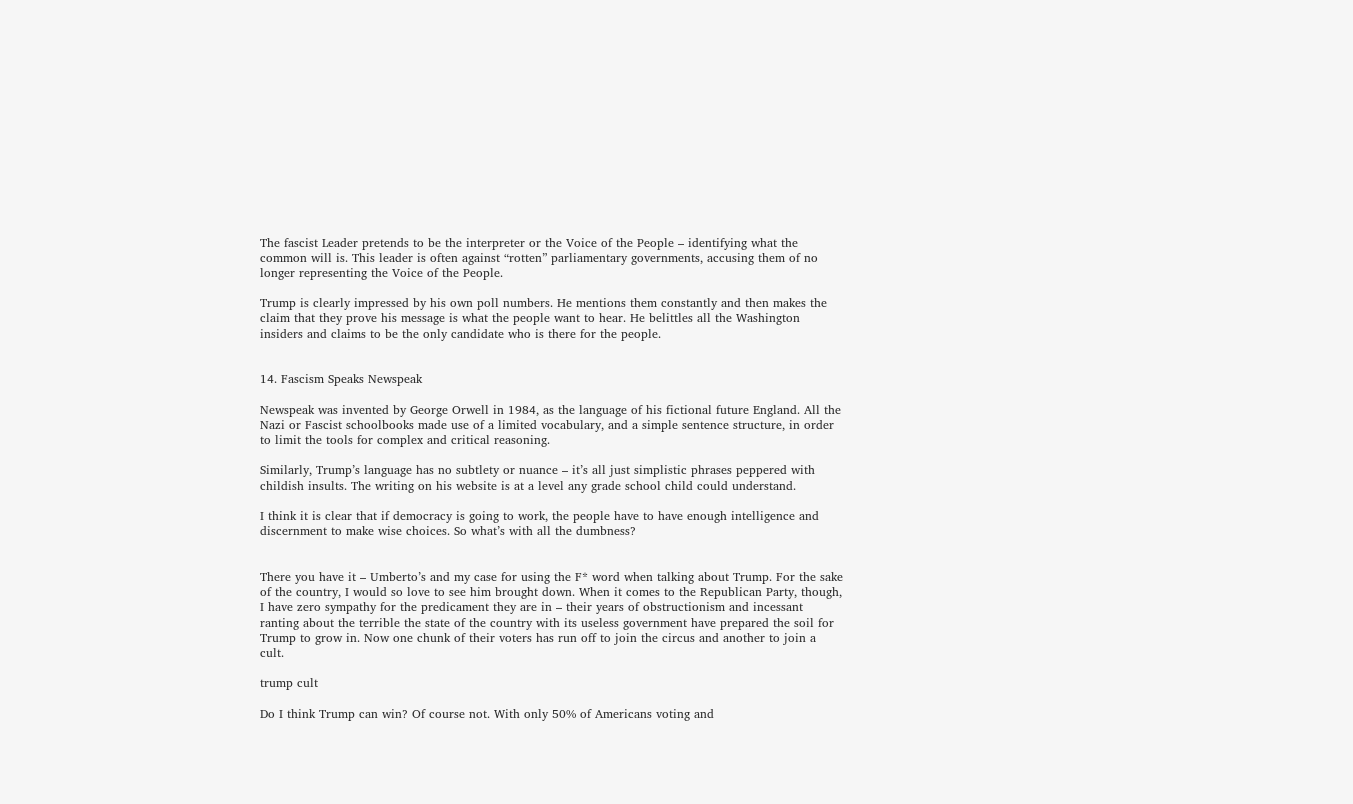The fascist Leader pretends to be the interpreter or the Voice of the People – identifying what the common will is. This leader is often against “rotten” parliamentary governments, accusing them of no longer representing the Voice of the People.

Trump is clearly impressed by his own poll numbers. He mentions them constantly and then makes the claim that they prove his message is what the people want to hear. He belittles all the Washington insiders and claims to be the only candidate who is there for the people.


14. Fascism Speaks Newspeak

Newspeak was invented by George Orwell in 1984, as the language of his fictional future England. All the Nazi or Fascist schoolbooks made use of a limited vocabulary, and a simple sentence structure, in order to limit the tools for complex and critical reasoning.

Similarly, Trump’s language has no subtlety or nuance – it’s all just simplistic phrases peppered with childish insults. The writing on his website is at a level any grade school child could understand.

I think it is clear that if democracy is going to work, the people have to have enough intelligence and discernment to make wise choices. So what’s with all the dumbness?


There you have it – Umberto’s and my case for using the F* word when talking about Trump. For the sake of the country, I would so love to see him brought down. When it comes to the Republican Party, though, I have zero sympathy for the predicament they are in – their years of obstructionism and incessant ranting about the terrible the state of the country with its useless government have prepared the soil for Trump to grow in. Now one chunk of their voters has run off to join the circus and another to join a cult.

trump cult

Do I think Trump can win? Of course not. With only 50% of Americans voting and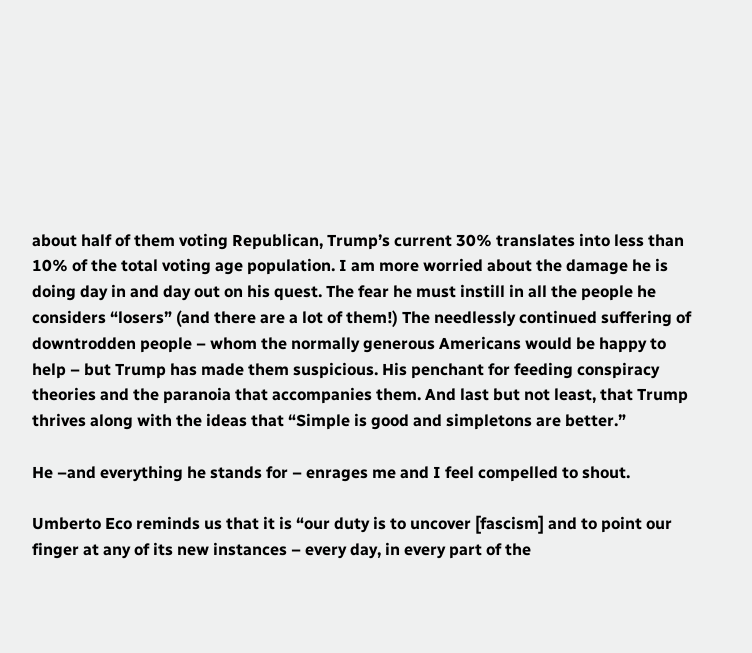about half of them voting Republican, Trump’s current 30% translates into less than 10% of the total voting age population. I am more worried about the damage he is doing day in and day out on his quest. The fear he must instill in all the people he considers “losers” (and there are a lot of them!) The needlessly continued suffering of downtrodden people – whom the normally generous Americans would be happy to help – but Trump has made them suspicious. His penchant for feeding conspiracy theories and the paranoia that accompanies them. And last but not least, that Trump thrives along with the ideas that “Simple is good and simpletons are better.”

He –and everything he stands for – enrages me and I feel compelled to shout.

Umberto Eco reminds us that it is “our duty is to uncover [fascism] and to point our finger at any of its new instances – every day, in every part of the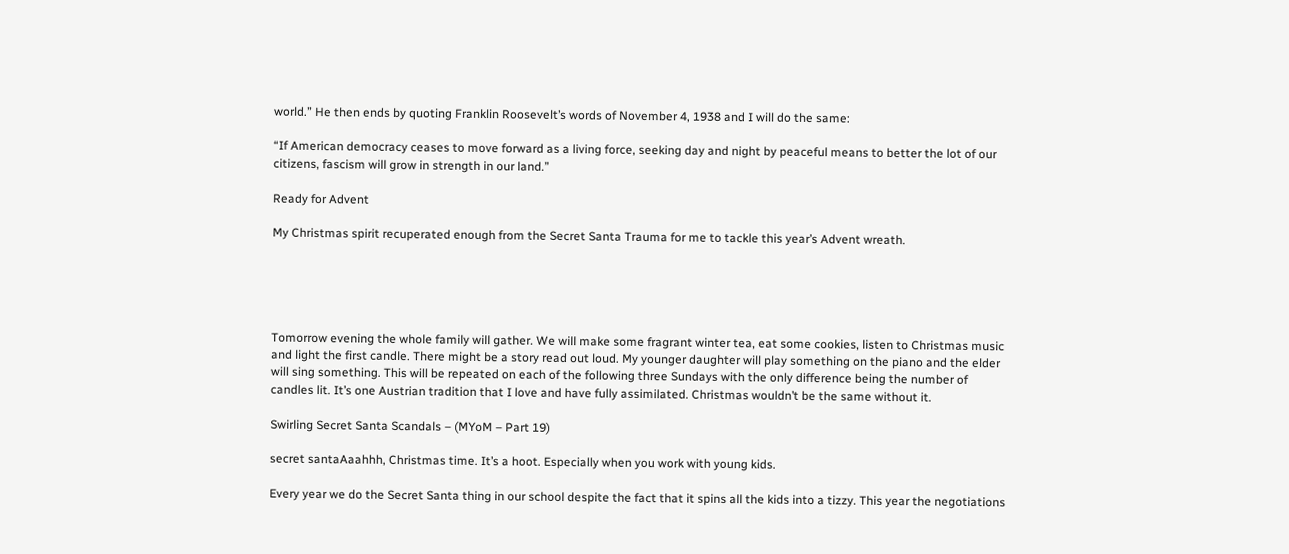world.” He then ends by quoting Franklin Roosevelt’s words of November 4, 1938 and I will do the same:

“If American democracy ceases to move forward as a living force, seeking day and night by peaceful means to better the lot of our citizens, fascism will grow in strength in our land.”

Ready for Advent

My Christmas spirit recuperated enough from the Secret Santa Trauma for me to tackle this year’s Advent wreath.





Tomorrow evening the whole family will gather. We will make some fragrant winter tea, eat some cookies, listen to Christmas music and light the first candle. There might be a story read out loud. My younger daughter will play something on the piano and the elder will sing something. This will be repeated on each of the following three Sundays with the only difference being the number of candles lit. It’s one Austrian tradition that I love and have fully assimilated. Christmas wouldn’t be the same without it.

Swirling Secret Santa Scandals – (MYoM – Part 19)

secret santaAaahhh, Christmas time. It’s a hoot. Especially when you work with young kids.

Every year we do the Secret Santa thing in our school despite the fact that it spins all the kids into a tizzy. This year the negotiations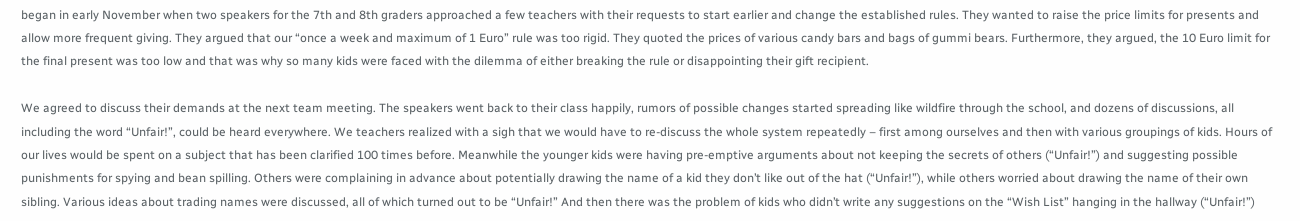began in early November when two speakers for the 7th and 8th graders approached a few teachers with their requests to start earlier and change the established rules. They wanted to raise the price limits for presents and allow more frequent giving. They argued that our “once a week and maximum of 1 Euro” rule was too rigid. They quoted the prices of various candy bars and bags of gummi bears. Furthermore, they argued, the 10 Euro limit for the final present was too low and that was why so many kids were faced with the dilemma of either breaking the rule or disappointing their gift recipient.

We agreed to discuss their demands at the next team meeting. The speakers went back to their class happily, rumors of possible changes started spreading like wildfire through the school, and dozens of discussions, all including the word “Unfair!”, could be heard everywhere. We teachers realized with a sigh that we would have to re-discuss the whole system repeatedly – first among ourselves and then with various groupings of kids. Hours of our lives would be spent on a subject that has been clarified 100 times before. Meanwhile the younger kids were having pre-emptive arguments about not keeping the secrets of others (“Unfair!”) and suggesting possible punishments for spying and bean spilling. Others were complaining in advance about potentially drawing the name of a kid they don’t like out of the hat (“Unfair!”), while others worried about drawing the name of their own sibling. Various ideas about trading names were discussed, all of which turned out to be “Unfair!” And then there was the problem of kids who didn’t write any suggestions on the “Wish List” hanging in the hallway (“Unfair!”)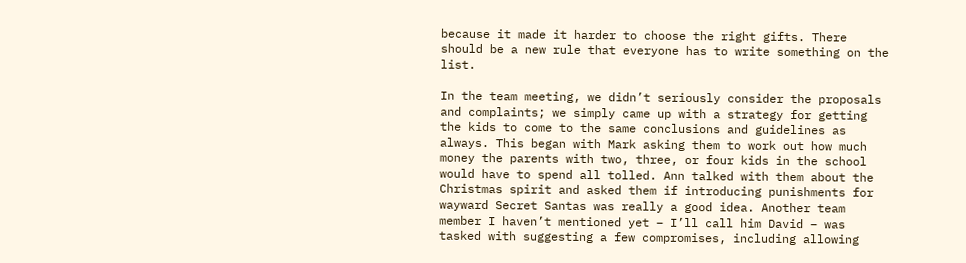because it made it harder to choose the right gifts. There should be a new rule that everyone has to write something on the list.

In the team meeting, we didn’t seriously consider the proposals and complaints; we simply came up with a strategy for getting the kids to come to the same conclusions and guidelines as always. This began with Mark asking them to work out how much money the parents with two, three, or four kids in the school would have to spend all tolled. Ann talked with them about the Christmas spirit and asked them if introducing punishments for wayward Secret Santas was really a good idea. Another team member I haven’t mentioned yet – I’ll call him David – was tasked with suggesting a few compromises, including allowing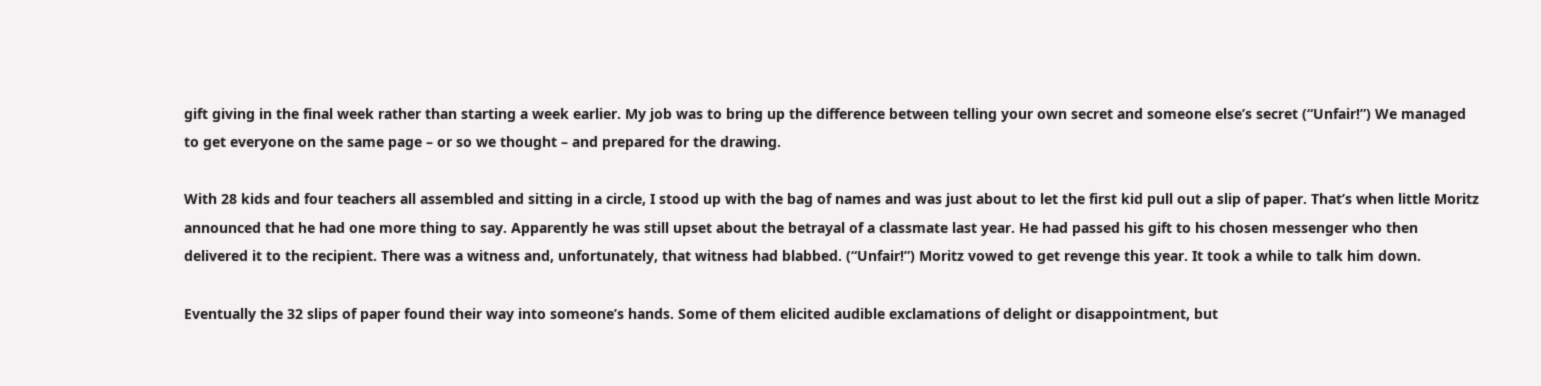gift giving in the final week rather than starting a week earlier. My job was to bring up the difference between telling your own secret and someone else’s secret (“Unfair!”) We managed to get everyone on the same page – or so we thought – and prepared for the drawing.

With 28 kids and four teachers all assembled and sitting in a circle, I stood up with the bag of names and was just about to let the first kid pull out a slip of paper. That’s when little Moritz announced that he had one more thing to say. Apparently he was still upset about the betrayal of a classmate last year. He had passed his gift to his chosen messenger who then delivered it to the recipient. There was a witness and, unfortunately, that witness had blabbed. (“Unfair!”) Moritz vowed to get revenge this year. It took a while to talk him down.

Eventually the 32 slips of paper found their way into someone’s hands. Some of them elicited audible exclamations of delight or disappointment, but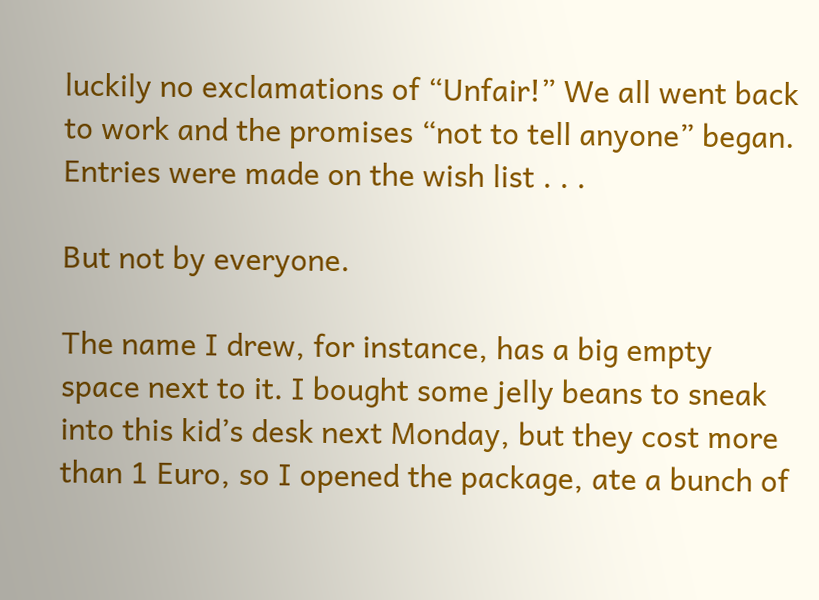luckily no exclamations of “Unfair!” We all went back to work and the promises “not to tell anyone” began. Entries were made on the wish list . . .

But not by everyone.

The name I drew, for instance, has a big empty space next to it. I bought some jelly beans to sneak into this kid’s desk next Monday, but they cost more than 1 Euro, so I opened the package, ate a bunch of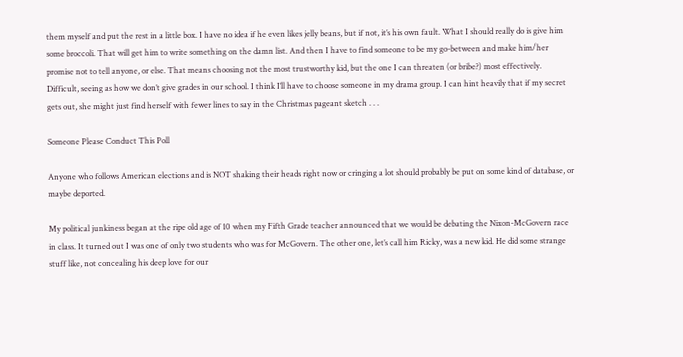them myself and put the rest in a little box. I have no idea if he even likes jelly beans, but if not, it’s his own fault. What I should really do is give him some broccoli. That will get him to write something on the damn list. And then I have to find someone to be my go-between and make him/her promise not to tell anyone, or else. That means choosing not the most trustworthy kid, but the one I can threaten (or bribe?) most effectively. Difficult, seeing as how we don’t give grades in our school. I think I’ll have to choose someone in my drama group. I can hint heavily that if my secret gets out, she might just find herself with fewer lines to say in the Christmas pageant sketch . . .

Someone Please Conduct This Poll

Anyone who follows American elections and is NOT shaking their heads right now or cringing a lot should probably be put on some kind of database, or maybe deported.

My political junkiness began at the ripe old age of 10 when my Fifth Grade teacher announced that we would be debating the Nixon-McGovern race in class. It turned out I was one of only two students who was for McGovern. The other one, let’s call him Ricky, was a new kid. He did some strange stuff like, not concealing his deep love for our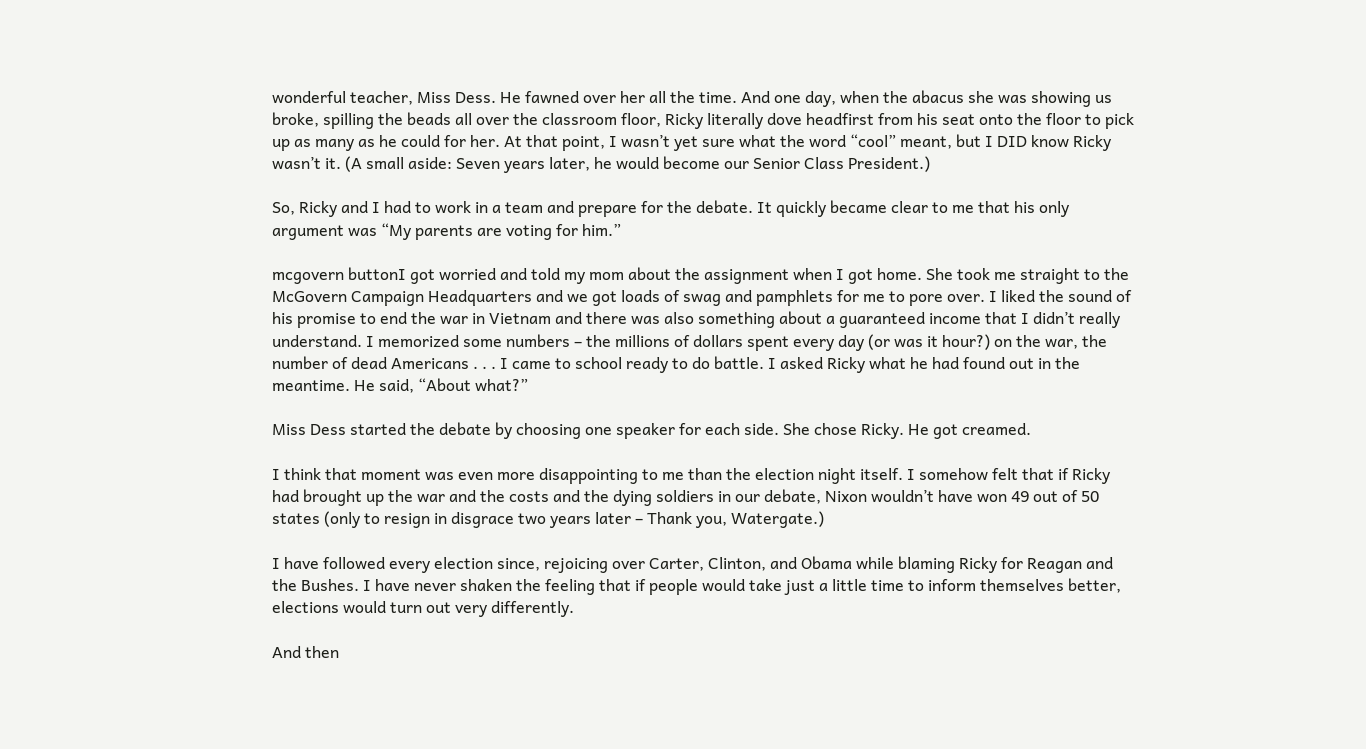wonderful teacher, Miss Dess. He fawned over her all the time. And one day, when the abacus she was showing us broke, spilling the beads all over the classroom floor, Ricky literally dove headfirst from his seat onto the floor to pick up as many as he could for her. At that point, I wasn’t yet sure what the word “cool” meant, but I DID know Ricky wasn’t it. (A small aside: Seven years later, he would become our Senior Class President.)

So, Ricky and I had to work in a team and prepare for the debate. It quickly became clear to me that his only argument was “My parents are voting for him.”

mcgovern buttonI got worried and told my mom about the assignment when I got home. She took me straight to the McGovern Campaign Headquarters and we got loads of swag and pamphlets for me to pore over. I liked the sound of his promise to end the war in Vietnam and there was also something about a guaranteed income that I didn’t really understand. I memorized some numbers – the millions of dollars spent every day (or was it hour?) on the war, the number of dead Americans . . . I came to school ready to do battle. I asked Ricky what he had found out in the meantime. He said, “About what?”

Miss Dess started the debate by choosing one speaker for each side. She chose Ricky. He got creamed.

I think that moment was even more disappointing to me than the election night itself. I somehow felt that if Ricky had brought up the war and the costs and the dying soldiers in our debate, Nixon wouldn’t have won 49 out of 50 states (only to resign in disgrace two years later – Thank you, Watergate.)

I have followed every election since, rejoicing over Carter, Clinton, and Obama while blaming Ricky for Reagan and the Bushes. I have never shaken the feeling that if people would take just a little time to inform themselves better, elections would turn out very differently.

And then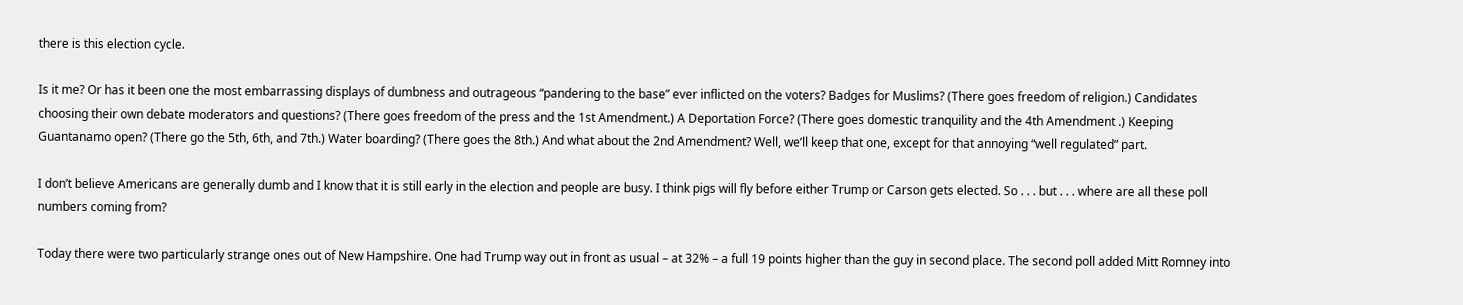there is this election cycle.

Is it me? Or has it been one the most embarrassing displays of dumbness and outrageous “pandering to the base” ever inflicted on the voters? Badges for Muslims? (There goes freedom of religion.) Candidates choosing their own debate moderators and questions? (There goes freedom of the press and the 1st Amendment.) A Deportation Force? (There goes domestic tranquility and the 4th Amendment .) Keeping Guantanamo open? (There go the 5th, 6th, and 7th.) Water boarding? (There goes the 8th.) And what about the 2nd Amendment? Well, we’ll keep that one, except for that annoying “well regulated” part.

I don’t believe Americans are generally dumb and I know that it is still early in the election and people are busy. I think pigs will fly before either Trump or Carson gets elected. So . . . but . . . where are all these poll numbers coming from?

Today there were two particularly strange ones out of New Hampshire. One had Trump way out in front as usual – at 32% – a full 19 points higher than the guy in second place. The second poll added Mitt Romney into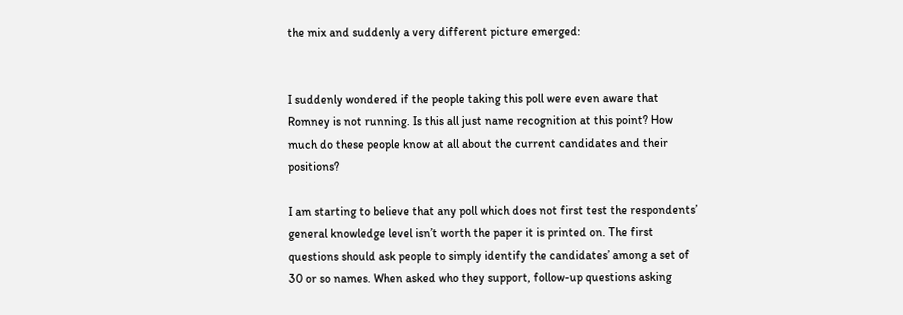the mix and suddenly a very different picture emerged:


I suddenly wondered if the people taking this poll were even aware that Romney is not running. Is this all just name recognition at this point? How much do these people know at all about the current candidates and their positions?

I am starting to believe that any poll which does not first test the respondents’ general knowledge level isn’t worth the paper it is printed on. The first questions should ask people to simply identify the candidates’ among a set of 30 or so names. When asked who they support, follow-up questions asking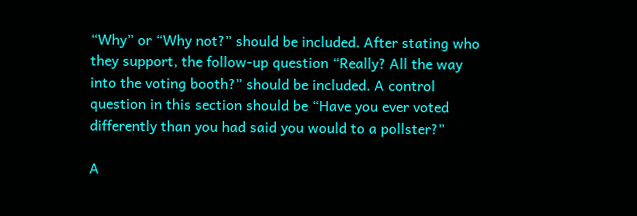“Why” or “Why not?” should be included. After stating who they support, the follow-up question “Really? All the way into the voting booth?” should be included. A control question in this section should be “Have you ever voted differently than you had said you would to a pollster?”

A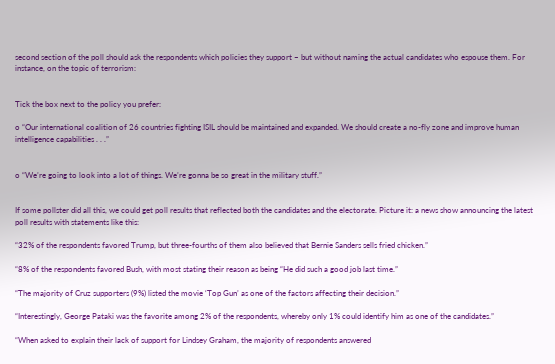second section of the poll should ask the respondents which policies they support – but without naming the actual candidates who espouse them. For instance, on the topic of terrorism:


Tick the box next to the policy you prefer:

o “Our international coalition of 26 countries fighting ISIL should be maintained and expanded. We should create a no-fly zone and improve human intelligence capabilities . . .”


o “We’re going to look into a lot of things. We’re gonna be so great in the military stuff.”


If some pollster did all this, we could get poll results that reflected both the candidates and the electorate. Picture it: a news show announcing the latest poll results with statements like this:

“32% of the respondents favored Trump, but three-fourths of them also believed that Bernie Sanders sells fried chicken.”

“8% of the respondents favored Bush, with most stating their reason as being “He did such a good job last time.”

“The majority of Cruz supporters (9%) listed the movie ‘Top Gun’ as one of the factors affecting their decision.”

“Interestingly, George Pataki was the favorite among 2% of the respondents, whereby only 1% could identify him as one of the candidates.”

“When asked to explain their lack of support for Lindsey Graham, the majority of respondents answered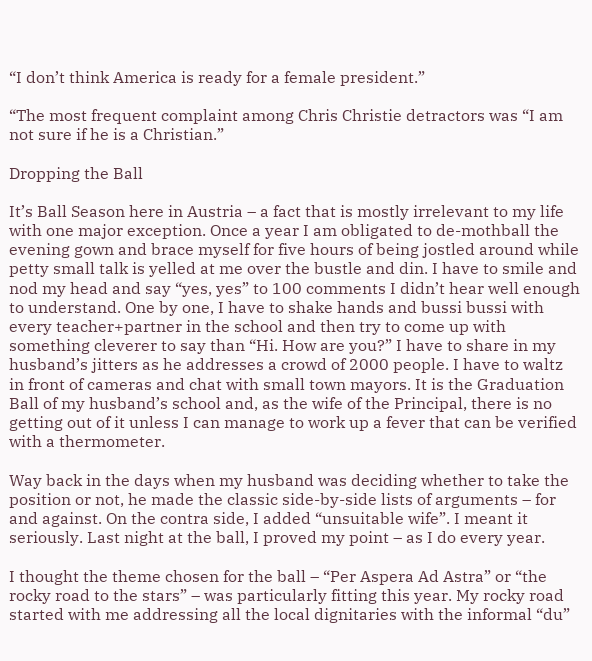“I don’t think America is ready for a female president.”

“The most frequent complaint among Chris Christie detractors was “I am not sure if he is a Christian.”

Dropping the Ball

It’s Ball Season here in Austria – a fact that is mostly irrelevant to my life with one major exception. Once a year I am obligated to de-mothball the evening gown and brace myself for five hours of being jostled around while petty small talk is yelled at me over the bustle and din. I have to smile and nod my head and say “yes, yes” to 100 comments I didn’t hear well enough to understand. One by one, I have to shake hands and bussi bussi with every teacher+partner in the school and then try to come up with something cleverer to say than “Hi. How are you?” I have to share in my husband’s jitters as he addresses a crowd of 2000 people. I have to waltz in front of cameras and chat with small town mayors. It is the Graduation Ball of my husband’s school and, as the wife of the Principal, there is no getting out of it unless I can manage to work up a fever that can be verified with a thermometer.

Way back in the days when my husband was deciding whether to take the position or not, he made the classic side-by-side lists of arguments – for and against. On the contra side, I added “unsuitable wife”. I meant it seriously. Last night at the ball, I proved my point – as I do every year.

I thought the theme chosen for the ball – “Per Aspera Ad Astra” or “the rocky road to the stars” – was particularly fitting this year. My rocky road started with me addressing all the local dignitaries with the informal “du”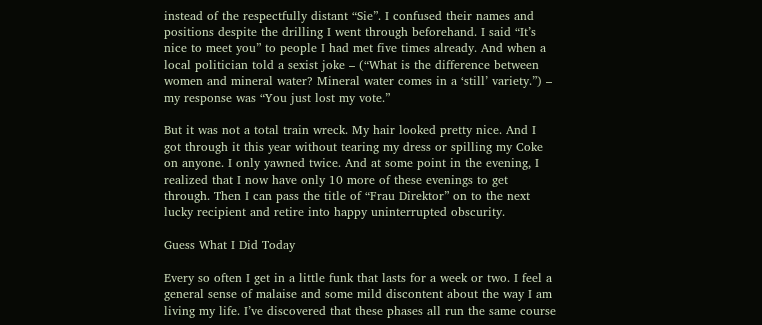instead of the respectfully distant “Sie”. I confused their names and positions despite the drilling I went through beforehand. I said “It’s nice to meet you” to people I had met five times already. And when a local politician told a sexist joke – (“What is the difference between women and mineral water? Mineral water comes in a ‘still’ variety.”) – my response was “You just lost my vote.”

But it was not a total train wreck. My hair looked pretty nice. And I got through it this year without tearing my dress or spilling my Coke on anyone. I only yawned twice. And at some point in the evening, I realized that I now have only 10 more of these evenings to get through. Then I can pass the title of “Frau Direktor” on to the next lucky recipient and retire into happy uninterrupted obscurity.

Guess What I Did Today

Every so often I get in a little funk that lasts for a week or two. I feel a general sense of malaise and some mild discontent about the way I am living my life. I’ve discovered that these phases all run the same course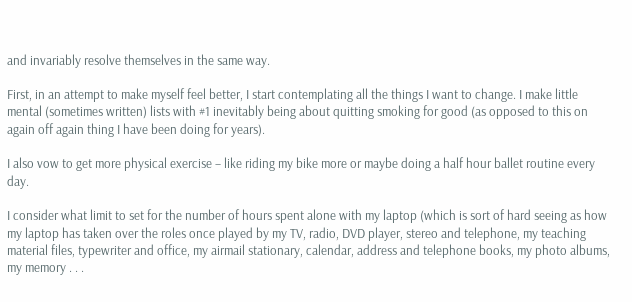and invariably resolve themselves in the same way.

First, in an attempt to make myself feel better, I start contemplating all the things I want to change. I make little mental (sometimes written) lists with #1 inevitably being about quitting smoking for good (as opposed to this on again off again thing I have been doing for years).

I also vow to get more physical exercise – like riding my bike more or maybe doing a half hour ballet routine every day.

I consider what limit to set for the number of hours spent alone with my laptop (which is sort of hard seeing as how my laptop has taken over the roles once played by my TV, radio, DVD player, stereo and telephone, my teaching material files, typewriter and office, my airmail stationary, calendar, address and telephone books, my photo albums, my memory . . .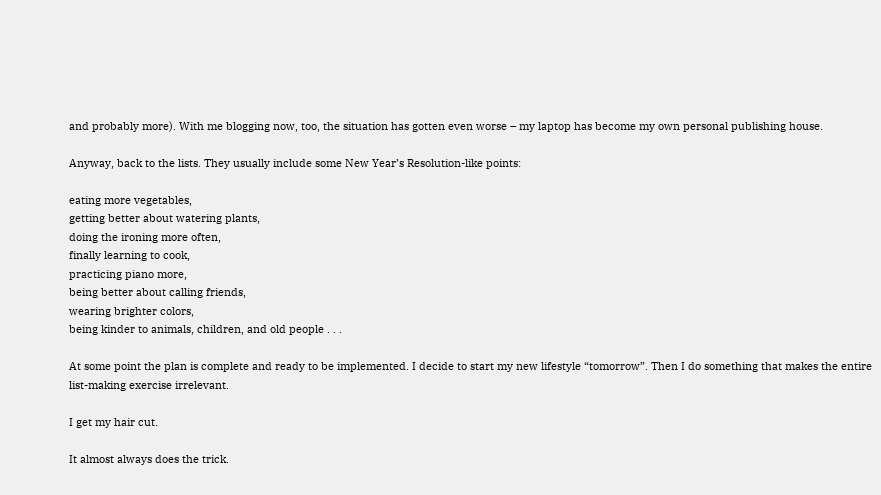and probably more). With me blogging now, too, the situation has gotten even worse – my laptop has become my own personal publishing house.

Anyway, back to the lists. They usually include some New Year’s Resolution-like points:

eating more vegetables,
getting better about watering plants,
doing the ironing more often,
finally learning to cook,
practicing piano more,
being better about calling friends,
wearing brighter colors,
being kinder to animals, children, and old people . . .

At some point the plan is complete and ready to be implemented. I decide to start my new lifestyle “tomorrow”. Then I do something that makes the entire list-making exercise irrelevant.

I get my hair cut.

It almost always does the trick.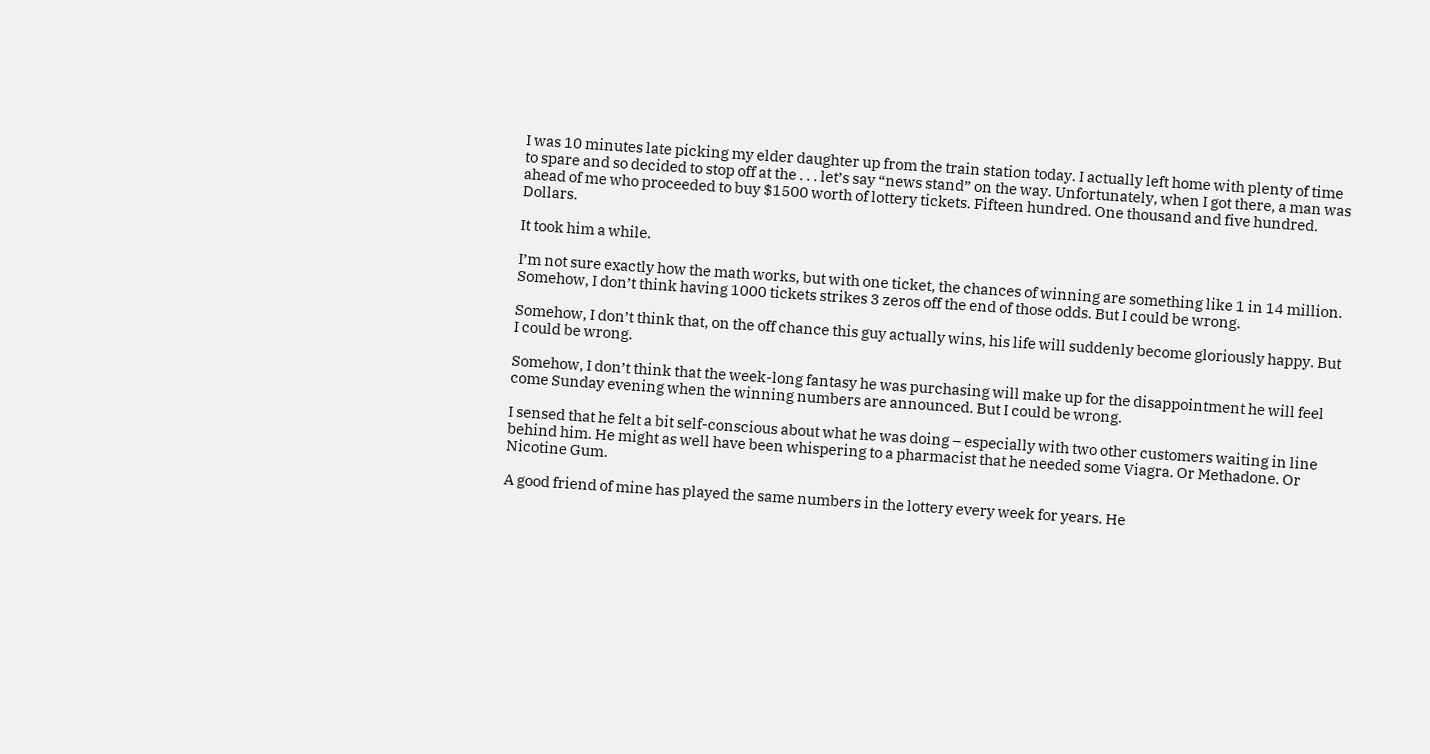I was 10 minutes late picking my elder daughter up from the train station today. I actually left home with plenty of time to spare and so decided to stop off at the . . . let’s say “news stand” on the way. Unfortunately, when I got there, a man was ahead of me who proceeded to buy $1500 worth of lottery tickets. Fifteen hundred. One thousand and five hundred. Dollars.

It took him a while.

I’m not sure exactly how the math works, but with one ticket, the chances of winning are something like 1 in 14 million. Somehow, I don’t think having 1000 tickets strikes 3 zeros off the end of those odds. But I could be wrong.

Somehow, I don’t think that, on the off chance this guy actually wins, his life will suddenly become gloriously happy. But I could be wrong.

Somehow, I don’t think that the week-long fantasy he was purchasing will make up for the disappointment he will feel come Sunday evening when the winning numbers are announced. But I could be wrong.

I sensed that he felt a bit self-conscious about what he was doing – especially with two other customers waiting in line behind him. He might as well have been whispering to a pharmacist that he needed some Viagra. Or Methadone. Or Nicotine Gum.

A good friend of mine has played the same numbers in the lottery every week for years. He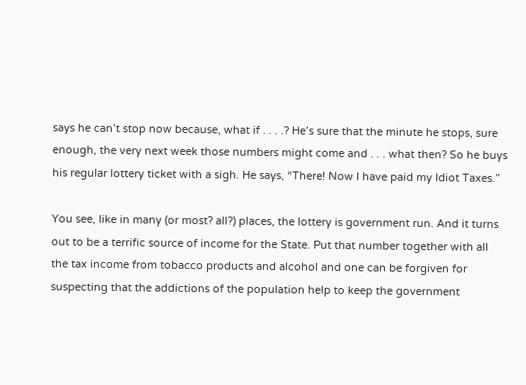says he can’t stop now because, what if . . . .? He’s sure that the minute he stops, sure enough, the very next week those numbers might come and . . . what then? So he buys his regular lottery ticket with a sigh. He says, “There! Now I have paid my Idiot Taxes.”

You see, like in many (or most? all?) places, the lottery is government run. And it turns out to be a terrific source of income for the State. Put that number together with all the tax income from tobacco products and alcohol and one can be forgiven for suspecting that the addictions of the population help to keep the government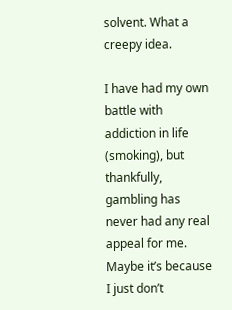solvent. What a creepy idea.

I have had my own battle with addiction in life (smoking), but thankfully, gambling has never had any real appeal for me. Maybe it’s because I just don’t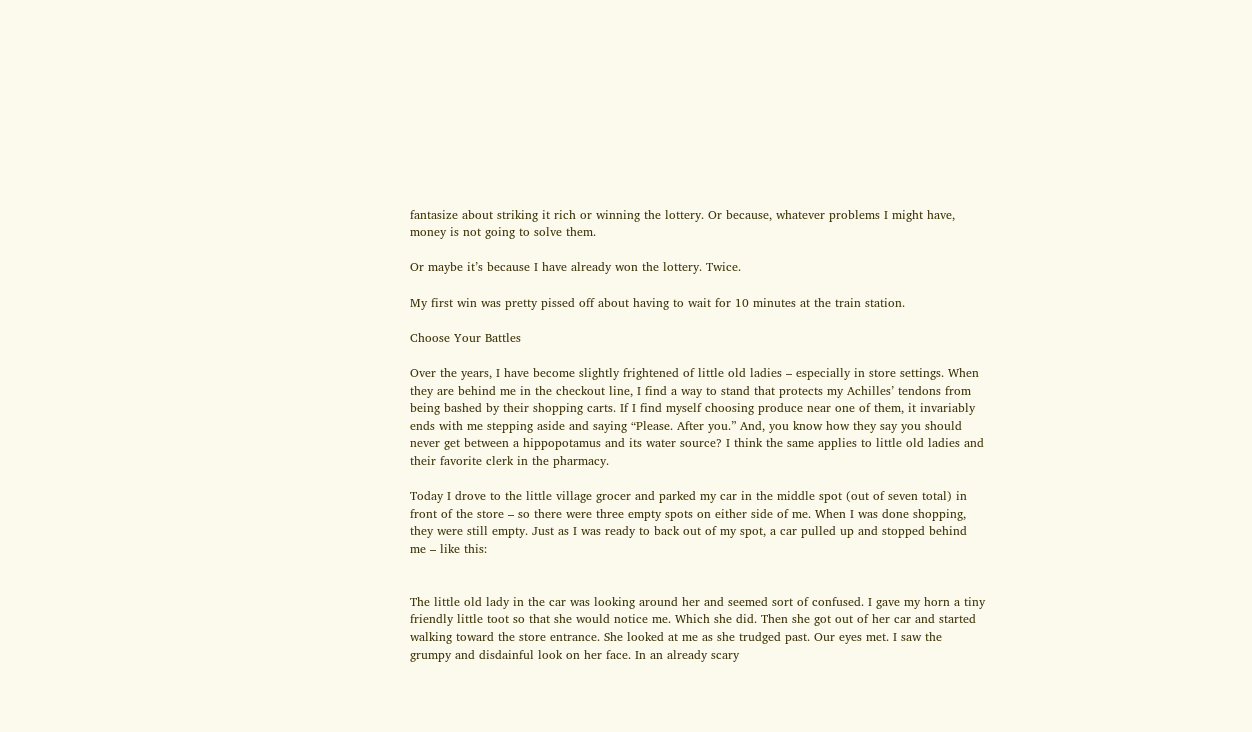fantasize about striking it rich or winning the lottery. Or because, whatever problems I might have, money is not going to solve them.

Or maybe it’s because I have already won the lottery. Twice.

My first win was pretty pissed off about having to wait for 10 minutes at the train station.

Choose Your Battles

Over the years, I have become slightly frightened of little old ladies – especially in store settings. When they are behind me in the checkout line, I find a way to stand that protects my Achilles’ tendons from being bashed by their shopping carts. If I find myself choosing produce near one of them, it invariably ends with me stepping aside and saying “Please. After you.” And, you know how they say you should never get between a hippopotamus and its water source? I think the same applies to little old ladies and their favorite clerk in the pharmacy.

Today I drove to the little village grocer and parked my car in the middle spot (out of seven total) in front of the store – so there were three empty spots on either side of me. When I was done shopping, they were still empty. Just as I was ready to back out of my spot, a car pulled up and stopped behind me – like this:


The little old lady in the car was looking around her and seemed sort of confused. I gave my horn a tiny friendly little toot so that she would notice me. Which she did. Then she got out of her car and started walking toward the store entrance. She looked at me as she trudged past. Our eyes met. I saw the grumpy and disdainful look on her face. In an already scary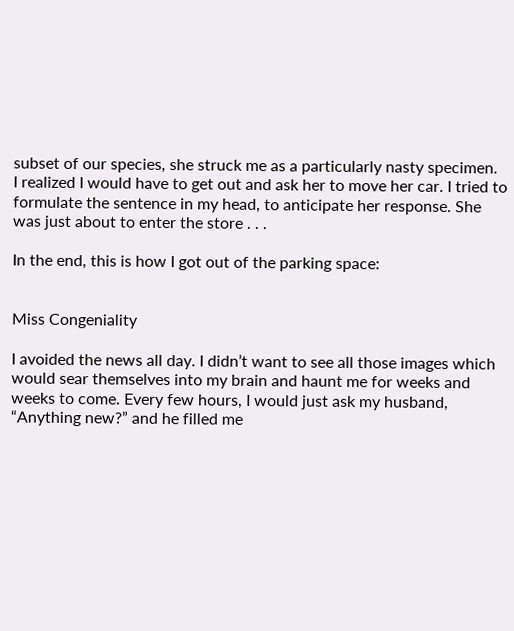subset of our species, she struck me as a particularly nasty specimen.  I realized I would have to get out and ask her to move her car. I tried to formulate the sentence in my head, to anticipate her response. She was just about to enter the store . . .

In the end, this is how I got out of the parking space:


Miss Congeniality

I avoided the news all day. I didn’t want to see all those images which would sear themselves into my brain and haunt me for weeks and weeks to come. Every few hours, I would just ask my husband, “Anything new?” and he filled me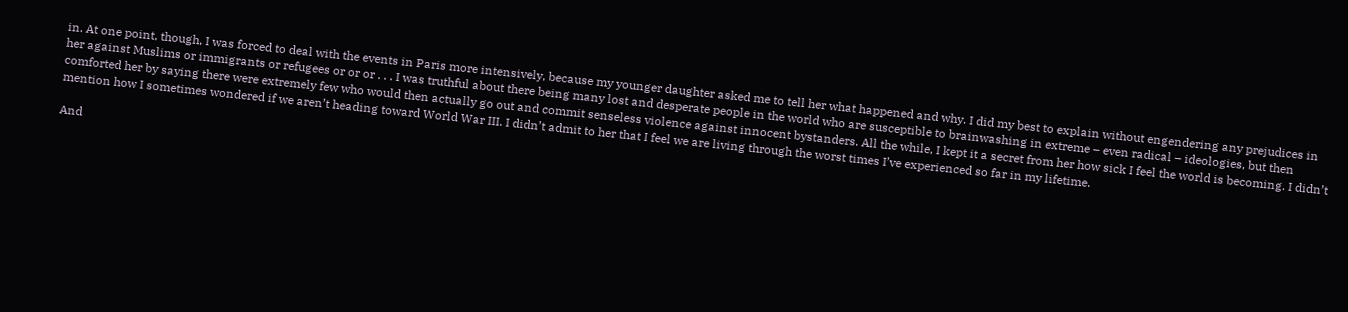in. At one point, though, I was forced to deal with the events in Paris more intensively, because my younger daughter asked me to tell her what happened and why. I did my best to explain without engendering any prejudices in her against Muslims or immigrants or refugees or or or . . . I was truthful about there being many lost and desperate people in the world who are susceptible to brainwashing in extreme – even radical – ideologies, but then comforted her by saying there were extremely few who would then actually go out and commit senseless violence against innocent bystanders. All the while, I kept it a secret from her how sick I feel the world is becoming. I didn’t mention how I sometimes wondered if we aren’t heading toward World War III. I didn’t admit to her that I feel we are living through the worst times I’ve experienced so far in my lifetime.

And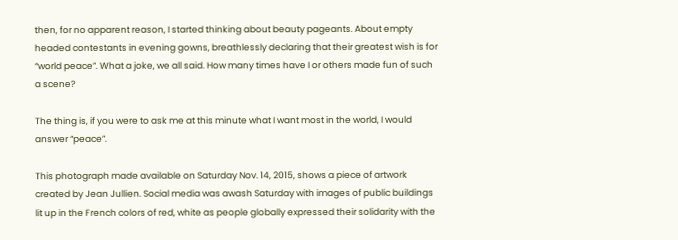then, for no apparent reason, I started thinking about beauty pageants. About empty headed contestants in evening gowns, breathlessly declaring that their greatest wish is for “world peace”. What a joke, we all said. How many times have I or others made fun of such a scene?

The thing is, if you were to ask me at this minute what I want most in the world, I would answer “peace”.

This photograph made available on Saturday Nov. 14, 2015, shows a piece of artwork created by Jean Jullien. Social media was awash Saturday with images of public buildings lit up in the French colors of red, white as people globally expressed their solidarity with the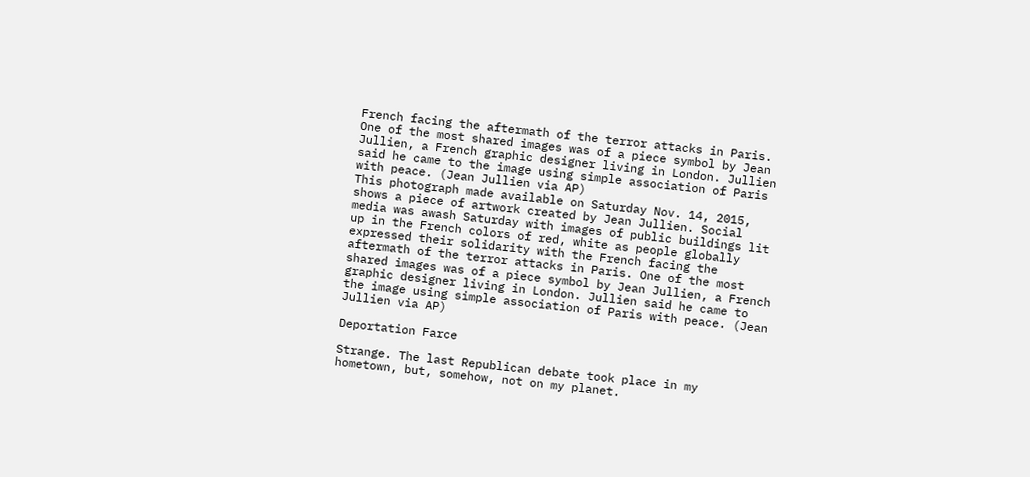French facing the aftermath of the terror attacks in Paris. One of the most shared images was of a piece symbol by Jean Jullien, a French graphic designer living in London. Jullien said he came to the image using simple association of Paris with peace. (Jean Jullien via AP)
This photograph made available on Saturday Nov. 14, 2015, shows a piece of artwork created by Jean Jullien. Social media was awash Saturday with images of public buildings lit up in the French colors of red, white as people globally expressed their solidarity with the French facing the aftermath of the terror attacks in Paris. One of the most shared images was of a piece symbol by Jean Jullien, a French graphic designer living in London. Jullien said he came to the image using simple association of Paris with peace. (Jean Jullien via AP)

Deportation Farce

Strange. The last Republican debate took place in my hometown, but, somehow, not on my planet.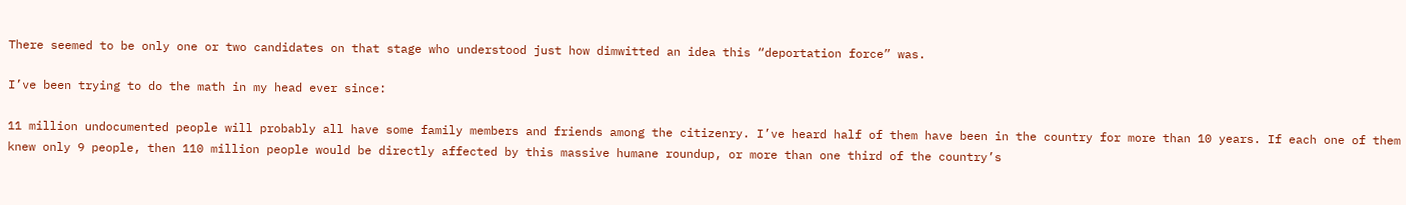There seemed to be only one or two candidates on that stage who understood just how dimwitted an idea this “deportation force” was.

I’ve been trying to do the math in my head ever since:

11 million undocumented people will probably all have some family members and friends among the citizenry. I’ve heard half of them have been in the country for more than 10 years. If each one of them knew only 9 people, then 110 million people would be directly affected by this massive humane roundup, or more than one third of the country’s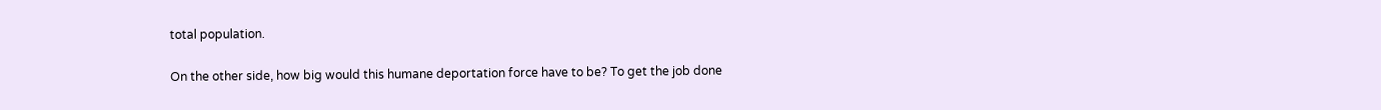total population.

On the other side, how big would this humane deportation force have to be? To get the job done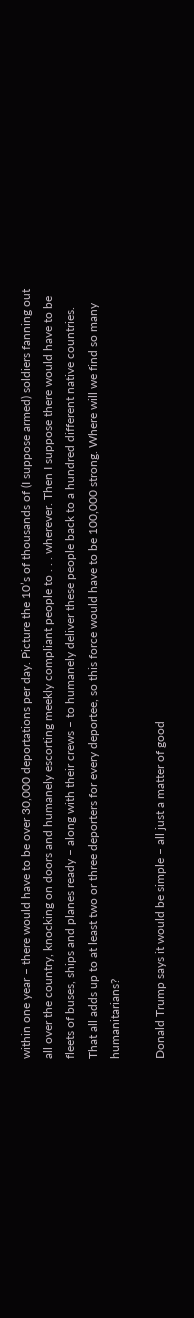within one year – there would have to be over 30,000 deportations per day. Picture the 10’s of thousands of (I suppose armed) soldiers fanning out all over the country, knocking on doors and humanely escorting meekly compliant people to . . . wherever. Then I suppose there would have to be fleets of buses, ships and planes ready – along with their crews – to humanely deliver these people back to a hundred different native countries. That all adds up to at least two or three deporters for every deportee, so this force would have to be 100,000 strong. Where will we find so many humanitarians?

Donald Trump says it would be simple – all just a matter of good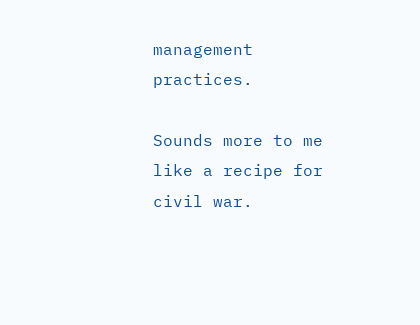management practices.

Sounds more to me like a recipe for civil war.